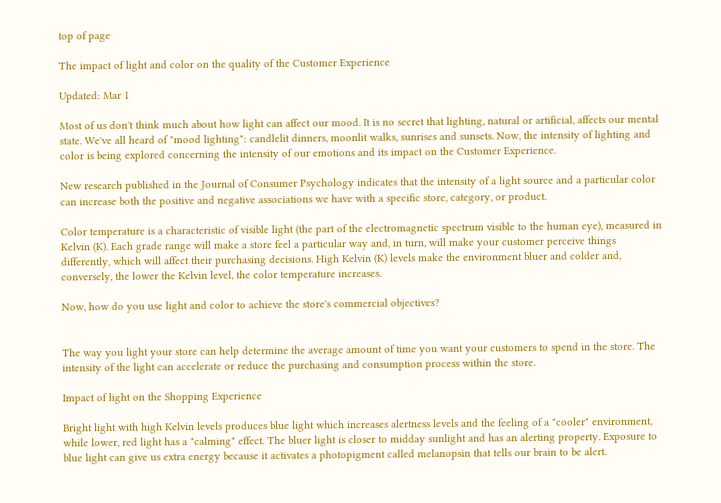top of page

The impact of light and color on the quality of the Customer Experience

Updated: Mar 1

Most of us don't think much about how light can affect our mood. It is no secret that lighting, natural or artificial, affects our mental state. We've all heard of "mood lighting": candlelit dinners, moonlit walks, sunrises and sunsets. Now, the intensity of lighting and color is being explored concerning the intensity of our emotions and its impact on the Customer Experience.

New research published in the Journal of Consumer Psychology indicates that the intensity of a light source and a particular color can increase both the positive and negative associations we have with a specific store, category, or product.

Color temperature is a characteristic of visible light (the part of the electromagnetic spectrum visible to the human eye), measured in Kelvin (K). Each grade range will make a store feel a particular way and, in turn, will make your customer perceive things differently, which will affect their purchasing decisions. High Kelvin (K) levels make the environment bluer and colder and, conversely, the lower the Kelvin level, the color temperature increases.

Now, how do you use light and color to achieve the store's commercial objectives?


The way you light your store can help determine the average amount of time you want your customers to spend in the store. The intensity of the light can accelerate or reduce the purchasing and consumption process within the store.

Impact of light on the Shopping Experience

Bright light with high Kelvin levels produces blue light which increases alertness levels and the feeling of a "cooler" environment, while lower, red light has a "calming" effect. The bluer light is closer to midday sunlight and has an alerting property. Exposure to blue light can give us extra energy because it activates a photopigment called melanopsin that tells our brain to be alert.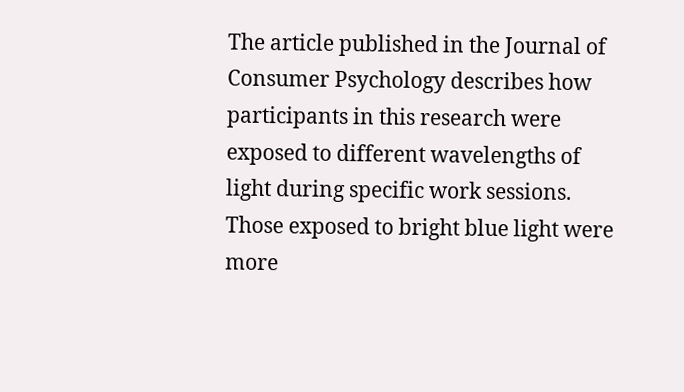The article published in the Journal of Consumer Psychology describes how participants in this research were exposed to different wavelengths of light during specific work sessions. Those exposed to bright blue light were more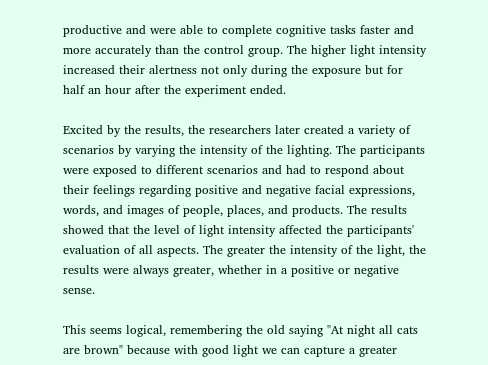productive and were able to complete cognitive tasks faster and more accurately than the control group. The higher light intensity increased their alertness not only during the exposure but for half an hour after the experiment ended.

Excited by the results, the researchers later created a variety of scenarios by varying the intensity of the lighting. The participants were exposed to different scenarios and had to respond about their feelings regarding positive and negative facial expressions, words, and images of people, places, and products. The results showed that the level of light intensity affected the participants' evaluation of all aspects. The greater the intensity of the light, the results were always greater, whether in a positive or negative sense.

This seems logical, remembering the old saying "At night all cats are brown" because with good light we can capture a greater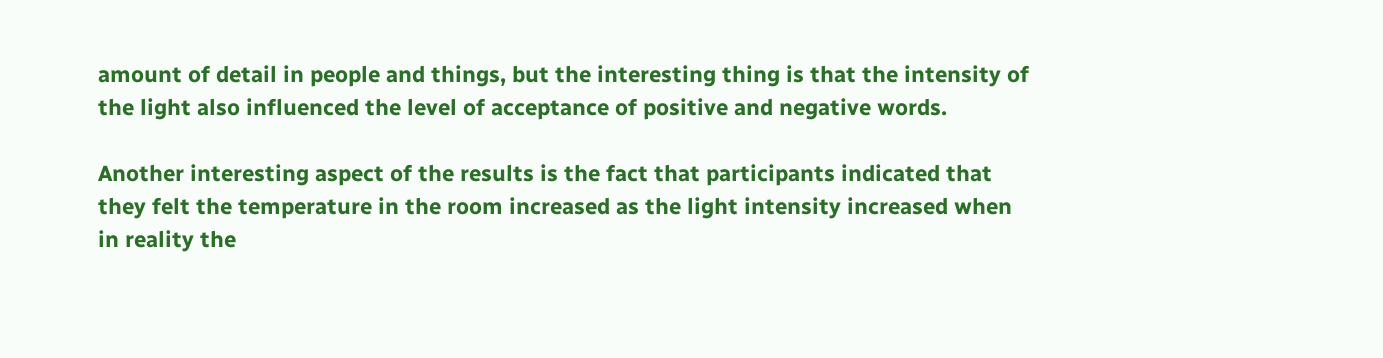amount of detail in people and things, but the interesting thing is that the intensity of the light also influenced the level of acceptance of positive and negative words.

Another interesting aspect of the results is the fact that participants indicated that they felt the temperature in the room increased as the light intensity increased when in reality the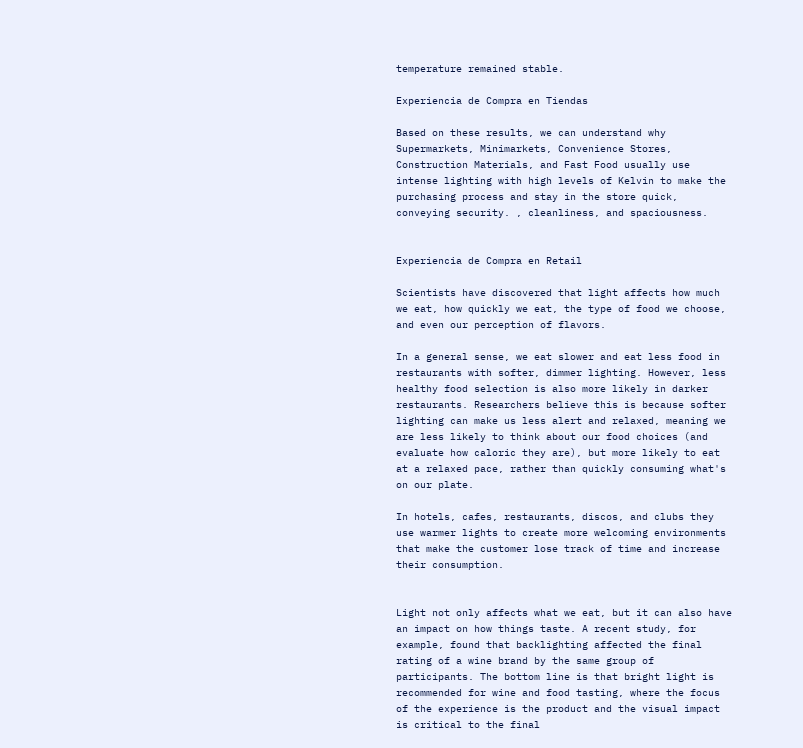temperature remained stable.

Experiencia de Compra en Tiendas

Based on these results, we can understand why Supermarkets, Minimarkets, Convenience Stores, Construction Materials, and Fast Food usually use intense lighting with high levels of Kelvin to make the purchasing process and stay in the store quick, conveying security. , cleanliness, and spaciousness.


Experiencia de Compra en Retail

Scientists have discovered that light affects how much we eat, how quickly we eat, the type of food we choose, and even our perception of flavors.

In a general sense, we eat slower and eat less food in restaurants with softer, dimmer lighting. However, less healthy food selection is also more likely in darker restaurants. Researchers believe this is because softer lighting can make us less alert and relaxed, meaning we are less likely to think about our food choices (and evaluate how caloric they are), but more likely to eat at a relaxed pace, rather than quickly consuming what's on our plate.

In hotels, cafes, restaurants, discos, and clubs they use warmer lights to create more welcoming environments that make the customer lose track of time and increase their consumption.


Light not only affects what we eat, but it can also have an impact on how things taste. A recent study, for example, found that backlighting affected the final rating of a wine brand by the same group of participants. The bottom line is that bright light is recommended for wine and food tasting, where the focus of the experience is the product and the visual impact is critical to the final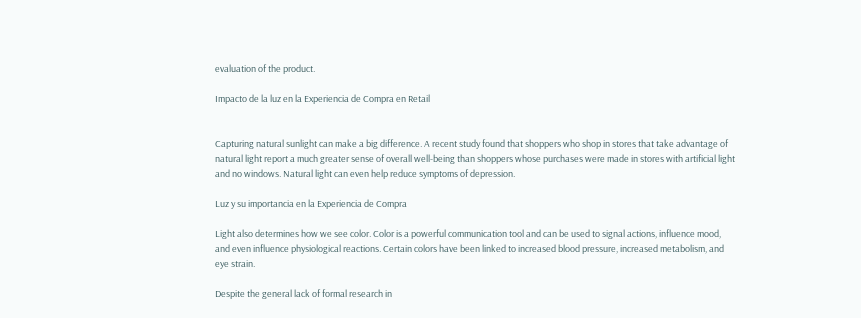evaluation of the product.

Impacto de la luz en la Experiencia de Compra en Retail


Capturing natural sunlight can make a big difference. A recent study found that shoppers who shop in stores that take advantage of natural light report a much greater sense of overall well-being than shoppers whose purchases were made in stores with artificial light and no windows. Natural light can even help reduce symptoms of depression.

Luz y su importancia en la Experiencia de Compra

Light also determines how we see color. Color is a powerful communication tool and can be used to signal actions, influence mood, and even influence physiological reactions. Certain colors have been linked to increased blood pressure, increased metabolism, and eye strain.

Despite the general lack of formal research in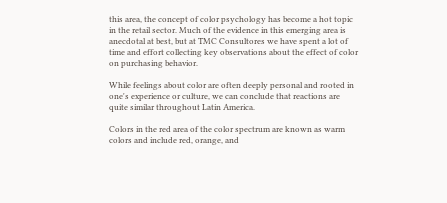this area, the concept of color psychology has become a hot topic in the retail sector. Much of the evidence in this emerging area is anecdotal at best, but at TMC Consultores we have spent a lot of time and effort collecting key observations about the effect of color on purchasing behavior.

While feelings about color are often deeply personal and rooted in one's experience or culture, we can conclude that reactions are quite similar throughout Latin America.

Colors in the red area of the color spectrum are known as warm colors and include red, orange, and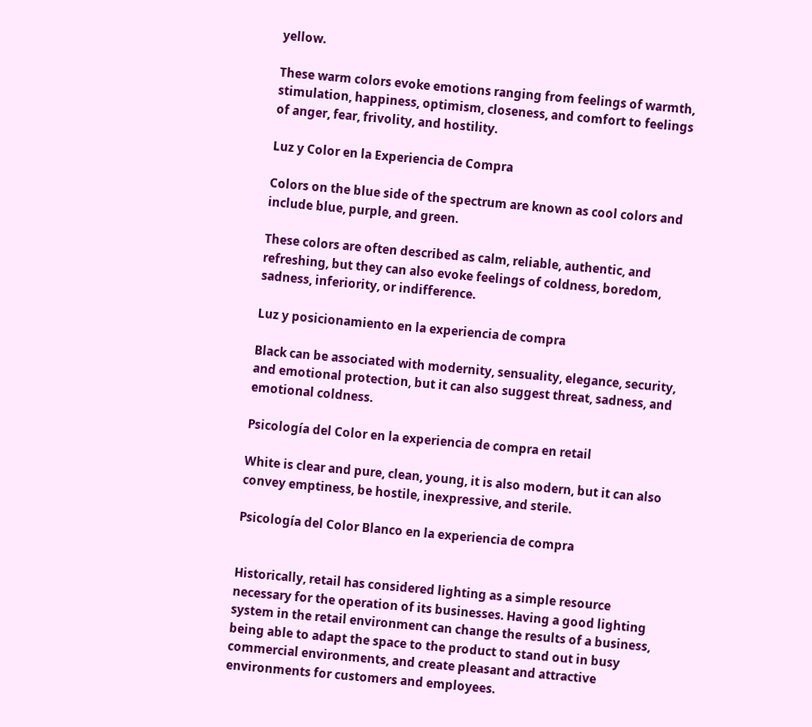yellow.

These warm colors evoke emotions ranging from feelings of warmth, stimulation, happiness, optimism, closeness, and comfort to feelings of anger, fear, frivolity, and hostility.

Luz y Color en la Experiencia de Compra

Colors on the blue side of the spectrum are known as cool colors and include blue, purple, and green.

These colors are often described as calm, reliable, authentic, and refreshing, but they can also evoke feelings of coldness, boredom, sadness, inferiority, or indifference.

Luz y posicionamiento en la experiencia de compra

Black can be associated with modernity, sensuality, elegance, security, and emotional protection, but it can also suggest threat, sadness, and emotional coldness.

Psicología del Color en la experiencia de compra en retail

White is clear and pure, clean, young, it is also modern, but it can also convey emptiness, be hostile, inexpressive, and sterile.

Psicología del Color Blanco en la experiencia de compra


Historically, retail has considered lighting as a simple resource necessary for the operation of its businesses. Having a good lighting system in the retail environment can change the results of a business, being able to adapt the space to the product to stand out in busy commercial environments, and create pleasant and attractive environments for customers and employees.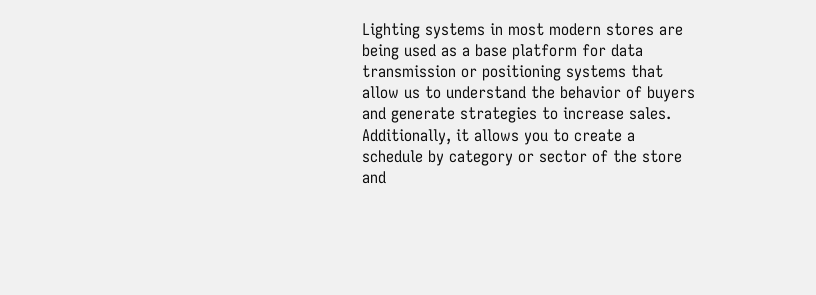Lighting systems in most modern stores are being used as a base platform for data transmission or positioning systems that allow us to understand the behavior of buyers and generate strategies to increase sales. Additionally, it allows you to create a schedule by category or sector of the store and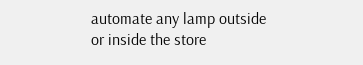automate any lamp outside or inside the store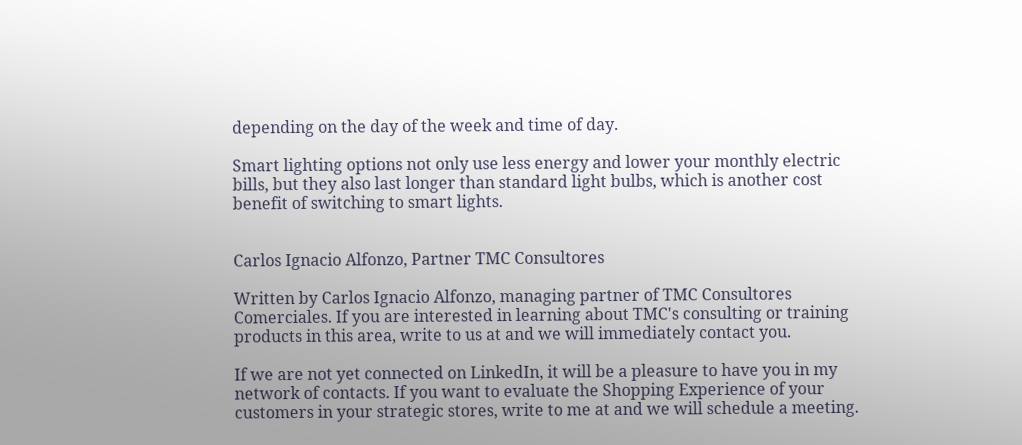depending on the day of the week and time of day.

Smart lighting options not only use less energy and lower your monthly electric bills, but they also last longer than standard light bulbs, which is another cost benefit of switching to smart lights.


Carlos Ignacio Alfonzo, Partner TMC Consultores

Written by Carlos Ignacio Alfonzo, managing partner of TMC Consultores Comerciales. If you are interested in learning about TMC's consulting or training products in this area, write to us at and we will immediately contact you.

If we are not yet connected on LinkedIn, it will be a pleasure to have you in my network of contacts. If you want to evaluate the Shopping Experience of your customers in your strategic stores, write to me at and we will schedule a meeting.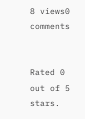8 views0 comments


Rated 0 out of 5 stars.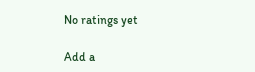No ratings yet

Add a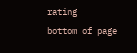rating
bottom of page